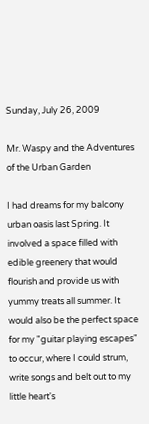Sunday, July 26, 2009

Mr. Waspy and the Adventures of the Urban Garden

I had dreams for my balcony urban oasis last Spring. It involved a space filled with edible greenery that would flourish and provide us with yummy treats all summer. It would also be the perfect space for my "guitar playing escapes" to occur, where I could strum, write songs and belt out to my little heart's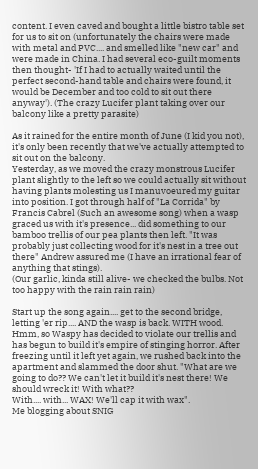content. I even caved and bought a little bistro table set for us to sit on (unfortunately the chairs were made with metal and PVC.... and smelled like "new car" and were made in China. I had several eco-guilt moments then thought- 'If I had to actually waited until the perfect second-hand table and chairs were found, it would be December and too cold to sit out there anyway'). (The crazy Lucifer plant taking over our balcony like a pretty parasite)

As it rained for the entire month of June (I kid you not), it's only been recently that we've actually attempted to sit out on the balcony.
Yesterday, as we moved the crazy monstrous Lucifer plant slightly to the left so we could actually sit without having plants molesting us I manuvoeured my guitar into position. I got through half of "La Corrida" by Francis Cabrel (Such an awesome song) when a wasp graced us with it's presence... did something to our bamboo trellis of our pea plants then left. "It was probably just collecting wood for it's nest in a tree out there" Andrew assured me (I have an irrational fear of anything that stings).
(Our garlic, kinda still alive- we checked the bulbs. Not too happy with the rain rain rain)

Start up the song again.... get to the second bridge, letting 'er rip.... AND the wasp is back. WITH wood. Hmm, so Waspy has decided to violate our trellis and has begun to build it's empire of stinging horror. After freezing until it left yet again, we rushed back into the apartment and slammed the door shut. "What are we going to do?? We can't let it build it's nest there! We should wreck it! With what??
With.... with... WAX! We'll cap it with wax".
Me blogging about SNIG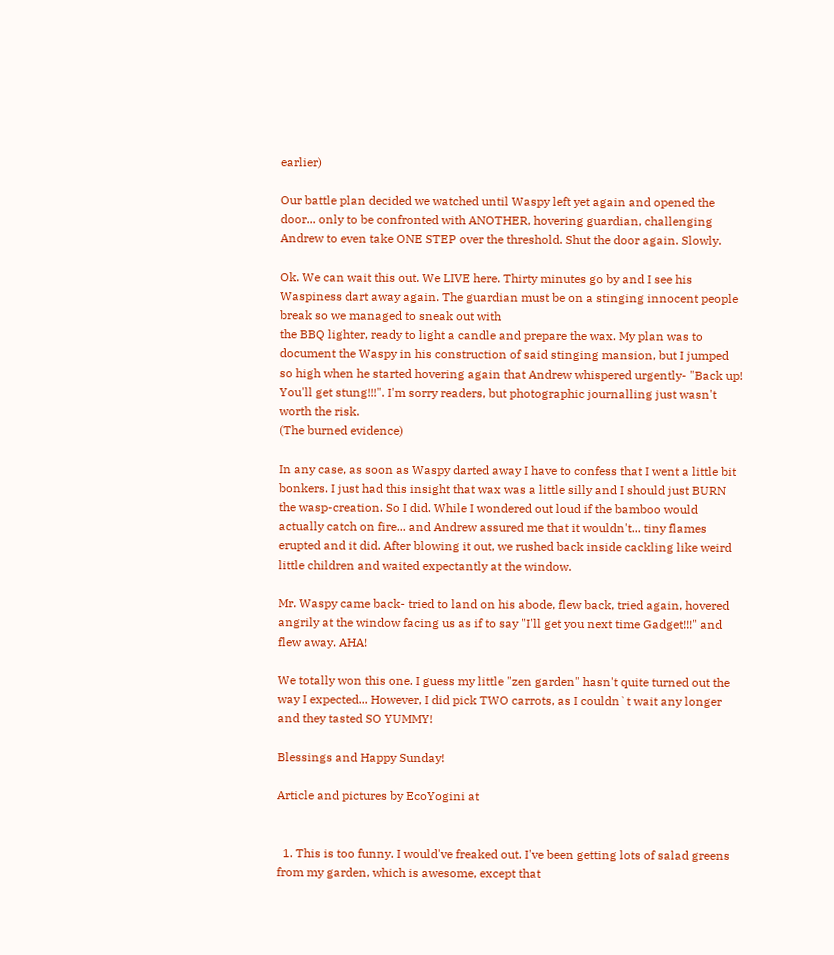earlier)

Our battle plan decided we watched until Waspy left yet again and opened the door... only to be confronted with ANOTHER, hovering guardian, challenging Andrew to even take ONE STEP over the threshold. Shut the door again. Slowly.

Ok. We can wait this out. We LIVE here. Thirty minutes go by and I see his Waspiness dart away again. The guardian must be on a stinging innocent people break so we managed to sneak out with
the BBQ lighter, ready to light a candle and prepare the wax. My plan was to document the Waspy in his construction of said stinging mansion, but I jumped so high when he started hovering again that Andrew whispered urgently- "Back up! You'll get stung!!!". I'm sorry readers, but photographic journalling just wasn't worth the risk.
(The burned evidence)

In any case, as soon as Waspy darted away I have to confess that I went a little bit bonkers. I just had this insight that wax was a little silly and I should just BURN the wasp-creation. So I did. While I wondered out loud if the bamboo would actually catch on fire... and Andrew assured me that it wouldn't... tiny flames erupted and it did. After blowing it out, we rushed back inside cackling like weird little children and waited expectantly at the window.

Mr. Waspy came back- tried to land on his abode, flew back, tried again, hovered angrily at the window facing us as if to say "I'll get you next time Gadget!!!" and flew away. AHA!

We totally won this one. I guess my little "zen garden" hasn't quite turned out the way I expected... However, I did pick TWO carrots, as I couldn`t wait any longer and they tasted SO YUMMY!

Blessings and Happy Sunday!

Article and pictures by EcoYogini at


  1. This is too funny. I would've freaked out. I've been getting lots of salad greens from my garden, which is awesome, except that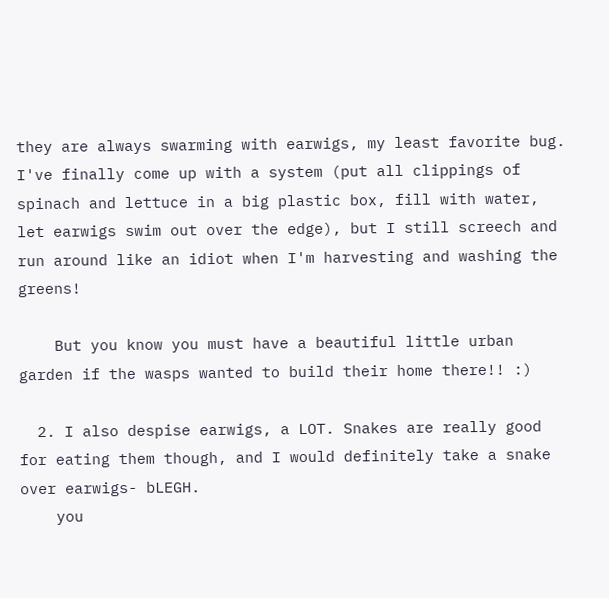they are always swarming with earwigs, my least favorite bug. I've finally come up with a system (put all clippings of spinach and lettuce in a big plastic box, fill with water, let earwigs swim out over the edge), but I still screech and run around like an idiot when I'm harvesting and washing the greens!

    But you know you must have a beautiful little urban garden if the wasps wanted to build their home there!! :)

  2. I also despise earwigs, a LOT. Snakes are really good for eating them though, and I would definitely take a snake over earwigs- bLEGH.
    you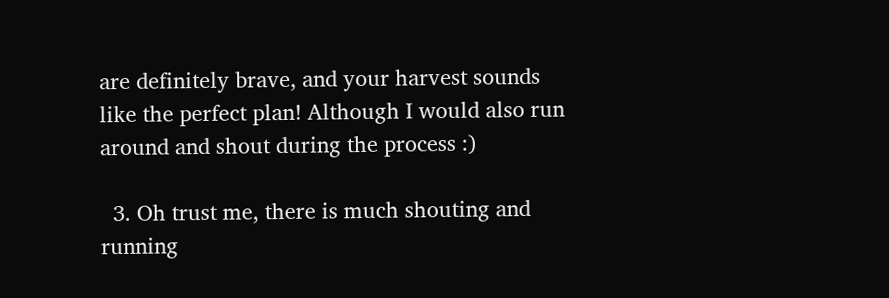are definitely brave, and your harvest sounds like the perfect plan! Although I would also run around and shout during the process :)

  3. Oh trust me, there is much shouting and running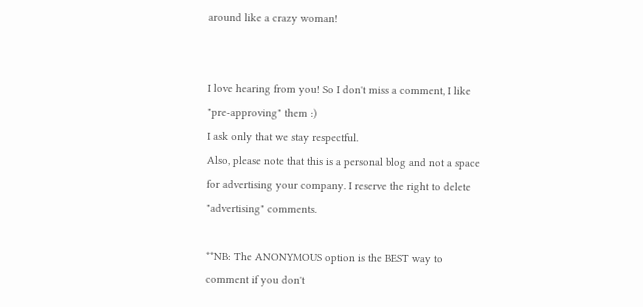around like a crazy woman!


I love hearing from you! So I don't miss a comment, I like "pre-approving" them :)
I ask only that we stay respectful.
Also, please note that this is a personal blog and not a space for advertising your company. I reserve the right to delete "advertising" comments.

**NB: The ANONYMOUS option is the BEST way to comment if you don't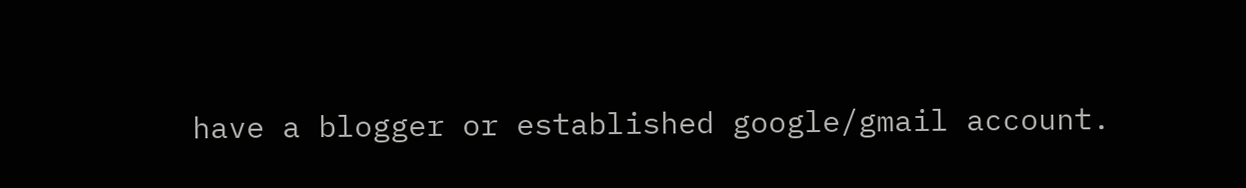have a blogger or established google/gmail account.